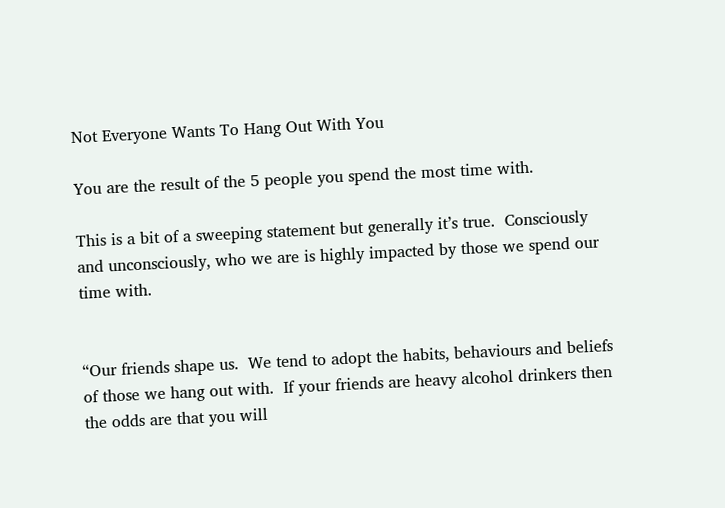Not Everyone Wants To Hang Out With You

You are the result of the 5 people you spend the most time with.

This is a bit of a sweeping statement but generally it’s true.  Consciously and unconsciously, who we are is highly impacted by those we spend our time with.


“Our friends shape us.  We tend to adopt the habits, behaviours and beliefs of those we hang out with.  If your friends are heavy alcohol drinkers then the odds are that you will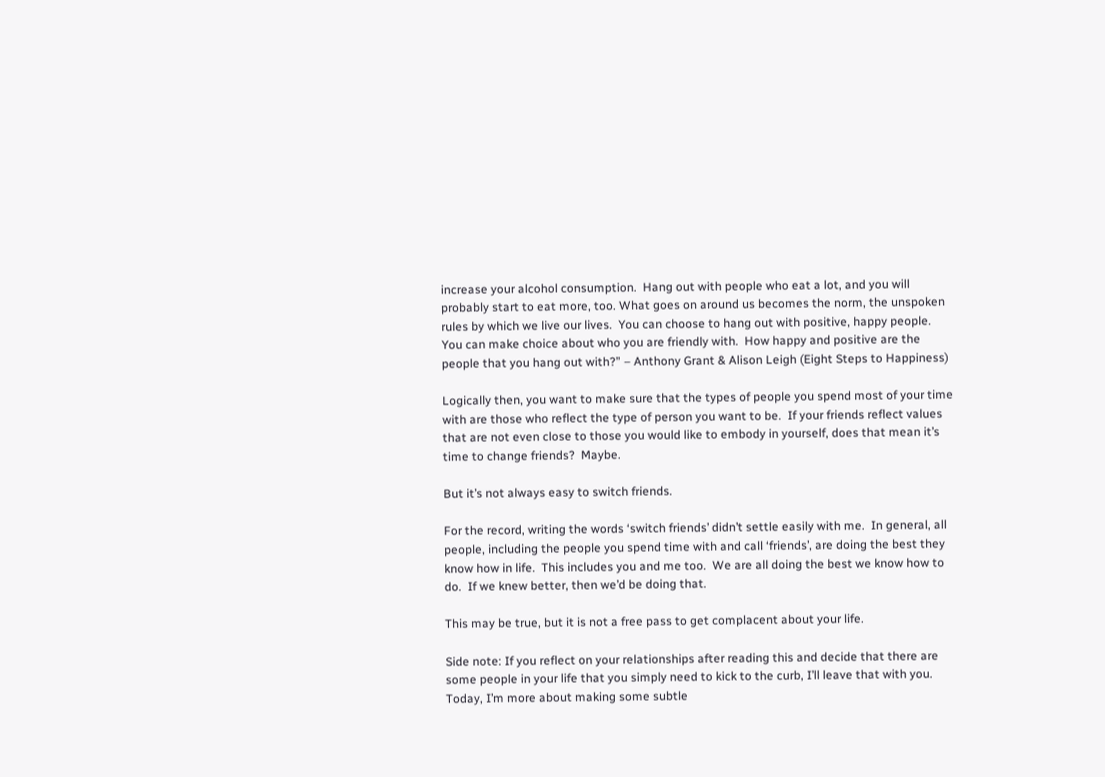increase your alcohol consumption.  Hang out with people who eat a lot, and you will probably start to eat more, too. What goes on around us becomes the norm, the unspoken rules by which we live our lives.  You can choose to hang out with positive, happy people.  You can make choice about who you are friendly with.  How happy and positive are the people that you hang out with?” – Anthony Grant & Alison Leigh (Eight Steps to Happiness)

Logically then, you want to make sure that the types of people you spend most of your time with are those who reflect the type of person you want to be.  If your friends reflect values that are not even close to those you would like to embody in yourself, does that mean it’s time to change friends?  Maybe.

But it’s not always easy to switch friends.

For the record, writing the words ‘switch friends’ didn’t settle easily with me.  In general, all people, including the people you spend time with and call ‘friends’, are doing the best they know how in life.  This includes you and me too.  We are all doing the best we know how to do.  If we knew better, then we’d be doing that.

This may be true, but it is not a free pass to get complacent about your life.

Side note: If you reflect on your relationships after reading this and decide that there are some people in your life that you simply need to kick to the curb, I’ll leave that with you.  Today, I’m more about making some subtle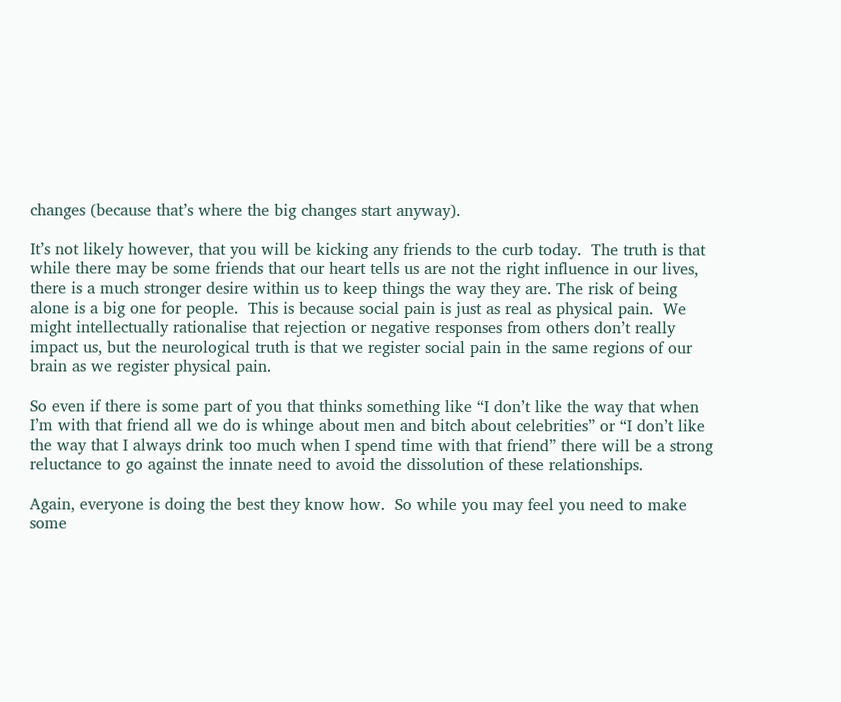changes (because that’s where the big changes start anyway).

It’s not likely however, that you will be kicking any friends to the curb today.  The truth is that while there may be some friends that our heart tells us are not the right influence in our lives, there is a much stronger desire within us to keep things the way they are. The risk of being alone is a big one for people.  This is because social pain is just as real as physical pain.  We might intellectually rationalise that rejection or negative responses from others don’t really impact us, but the neurological truth is that we register social pain in the same regions of our brain as we register physical pain.

So even if there is some part of you that thinks something like “I don’t like the way that when I’m with that friend all we do is whinge about men and bitch about celebrities” or “I don’t like the way that I always drink too much when I spend time with that friend” there will be a strong reluctance to go against the innate need to avoid the dissolution of these relationships.

Again, everyone is doing the best they know how.  So while you may feel you need to make some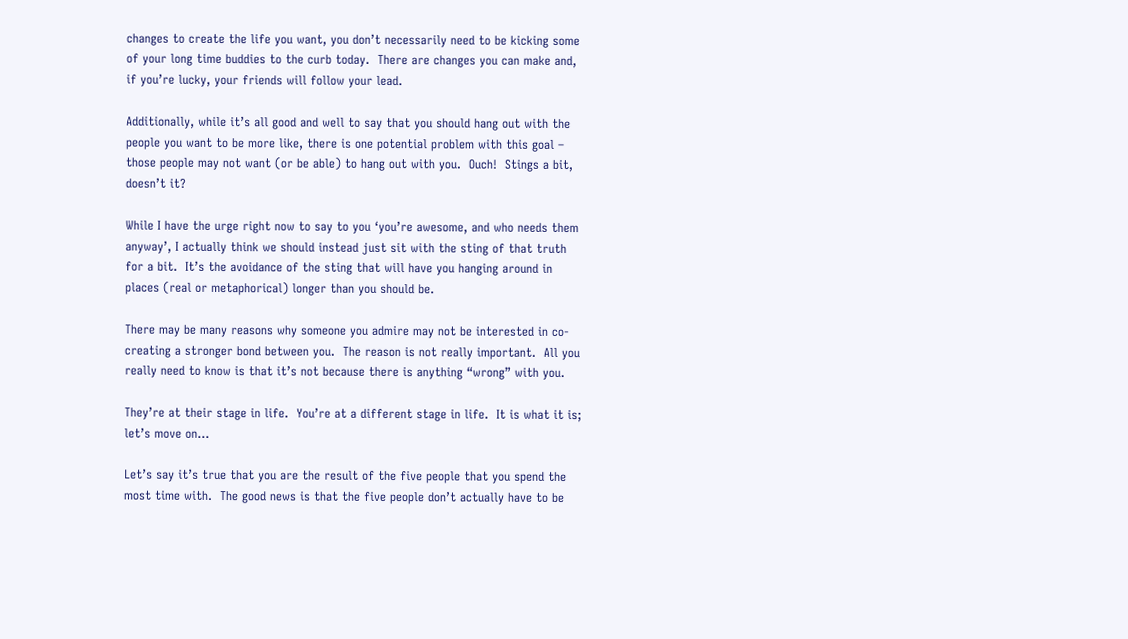changes to create the life you want, you don’t necessarily need to be kicking some of your long time buddies to the curb today.  There are changes you can make and, if you’re lucky, your friends will follow your lead.

Additionally, while it’s all good and well to say that you should hang out with the people you want to be more like, there is one potential problem with this goal – those people may not want (or be able) to hang out with you.  Ouch!  Stings a bit, doesn’t it?

While I have the urge right now to say to you ‘you’re awesome, and who needs them anyway’, I actually think we should instead just sit with the sting of that truth for a bit.  It’s the avoidance of the sting that will have you hanging around in places (real or metaphorical) longer than you should be.

There may be many reasons why someone you admire may not be interested in co-creating a stronger bond between you.  The reason is not really important.  All you really need to know is that it’s not because there is anything “wrong” with you.

They’re at their stage in life.  You’re at a different stage in life.  It is what it is; let’s move on…

Let’s say it’s true that you are the result of the five people that you spend the most time with.  The good news is that the five people don’t actually have to be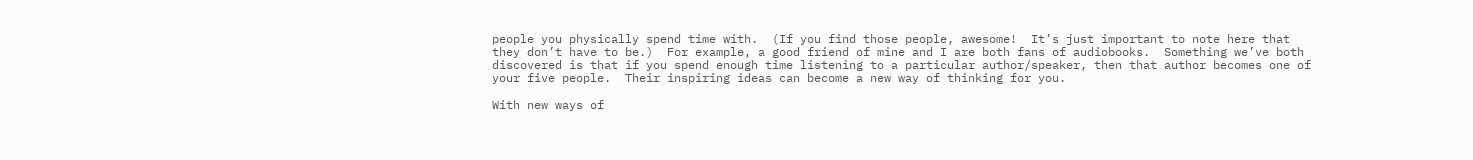people you physically spend time with.  (If you find those people, awesome!  It’s just important to note here that they don’t have to be.)  For example, a good friend of mine and I are both fans of audiobooks.  Something we’ve both discovered is that if you spend enough time listening to a particular author/speaker, then that author becomes one of your five people.  Their inspiring ideas can become a new way of thinking for you.

With new ways of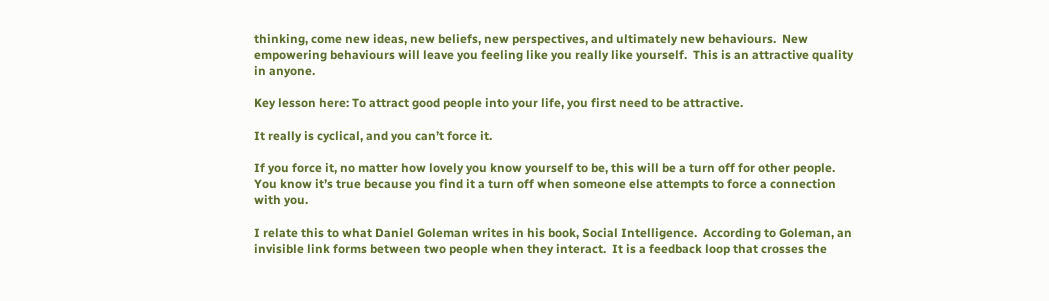thinking, come new ideas, new beliefs, new perspectives, and ultimately new behaviours.  New empowering behaviours will leave you feeling like you really like yourself.  This is an attractive quality in anyone.

Key lesson here: To attract good people into your life, you first need to be attractive.

It really is cyclical, and you can’t force it.

If you force it, no matter how lovely you know yourself to be, this will be a turn off for other people.  You know it’s true because you find it a turn off when someone else attempts to force a connection with you.

I relate this to what Daniel Goleman writes in his book, Social Intelligence.  According to Goleman, an invisible link forms between two people when they interact.  It is a feedback loop that crosses the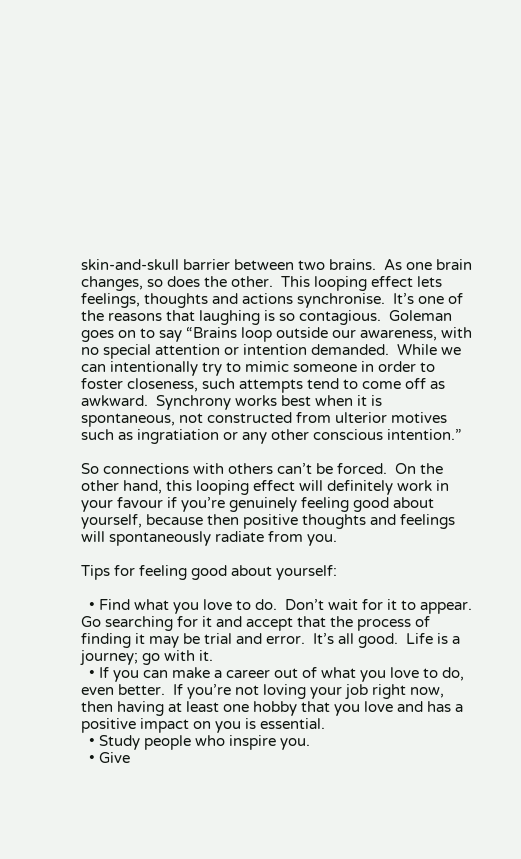skin-and-skull barrier between two brains.  As one brain changes, so does the other.  This looping effect lets feelings, thoughts and actions synchronise.  It’s one of the reasons that laughing is so contagious.  Goleman goes on to say “Brains loop outside our awareness, with no special attention or intention demanded.  While we can intentionally try to mimic someone in order to foster closeness, such attempts tend to come off as awkward.  Synchrony works best when it is spontaneous, not constructed from ulterior motives such as ingratiation or any other conscious intention.”

So connections with others can’t be forced.  On the other hand, this looping effect will definitely work in your favour if you’re genuinely feeling good about yourself, because then positive thoughts and feelings will spontaneously radiate from you.

Tips for feeling good about yourself:

  • Find what you love to do.  Don’t wait for it to appear.  Go searching for it and accept that the process of finding it may be trial and error.  It’s all good.  Life is a journey; go with it.
  • If you can make a career out of what you love to do, even better.  If you’re not loving your job right now, then having at least one hobby that you love and has a positive impact on you is essential.
  • Study people who inspire you.
  • Give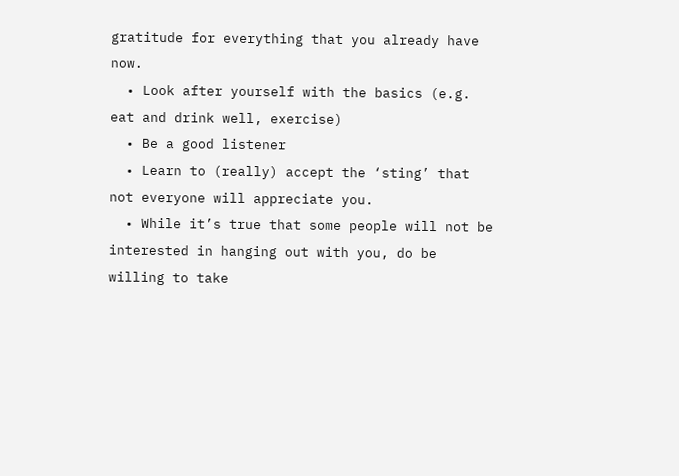gratitude for everything that you already have now.
  • Look after yourself with the basics (e.g. eat and drink well, exercise)
  • Be a good listener
  • Learn to (really) accept the ‘sting’ that not everyone will appreciate you.
  • While it’s true that some people will not be interested in hanging out with you, do be willing to take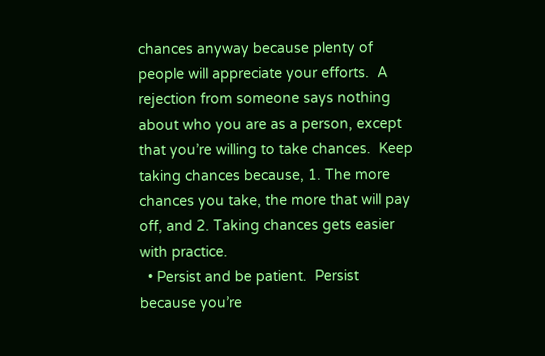chances anyway because plenty of people will appreciate your efforts.  A rejection from someone says nothing about who you are as a person, except that you’re willing to take chances.  Keep taking chances because, 1. The more chances you take, the more that will pay off, and 2. Taking chances gets easier with practice.
  • Persist and be patient.  Persist because you’re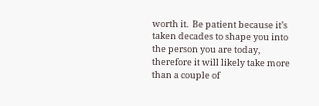worth it.  Be patient because it’s taken decades to shape you into the person you are today, therefore it will likely take more than a couple of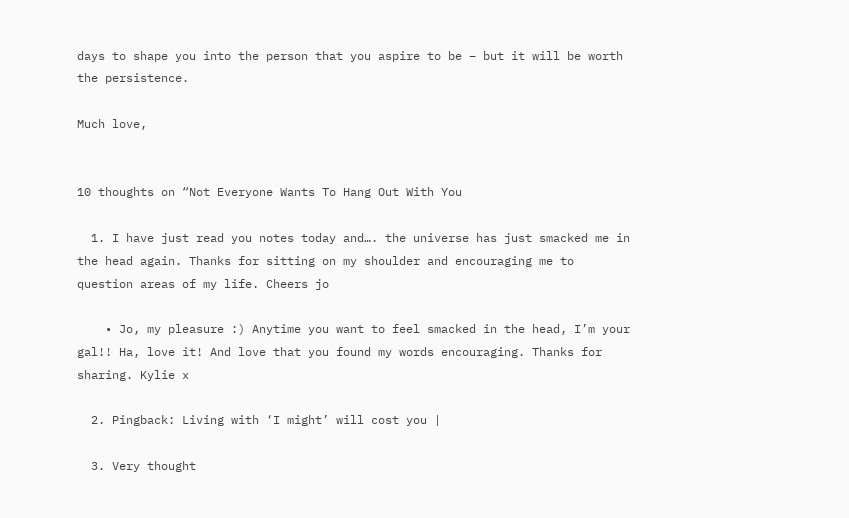days to shape you into the person that you aspire to be – but it will be worth the persistence.

Much love,


10 thoughts on “Not Everyone Wants To Hang Out With You

  1. I have just read you notes today and…. the universe has just smacked me in the head again. Thanks for sitting on my shoulder and encouraging me to question areas of my life. Cheers jo

    • Jo, my pleasure :) Anytime you want to feel smacked in the head, I’m your gal!! Ha, love it! And love that you found my words encouraging. Thanks for sharing. Kylie x

  2. Pingback: Living with ‘I might’ will cost you |

  3. Very thought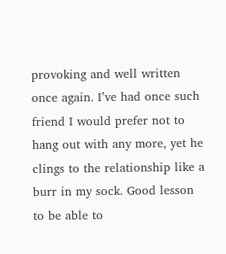provoking and well written once again. I’ve had once such friend I would prefer not to hang out with any more, yet he clings to the relationship like a burr in my sock. Good lesson to be able to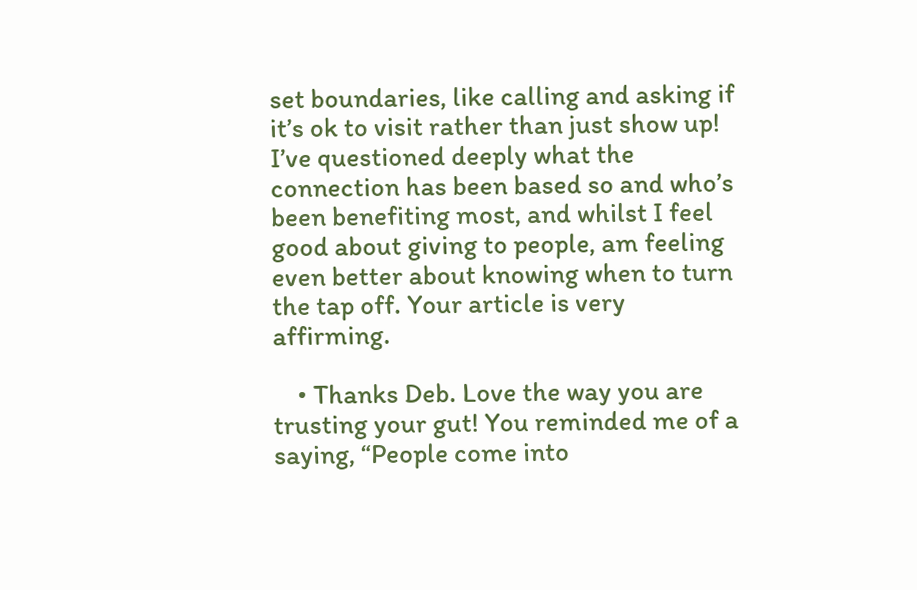set boundaries, like calling and asking if it’s ok to visit rather than just show up! I’ve questioned deeply what the connection has been based so and who’s been benefiting most, and whilst I feel good about giving to people, am feeling even better about knowing when to turn the tap off. Your article is very affirming.

    • Thanks Deb. Love the way you are trusting your gut! You reminded me of a saying, “People come into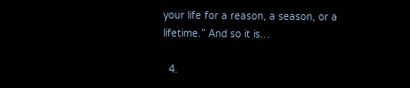your life for a reason, a season, or a lifetime.” And so it is…

  4.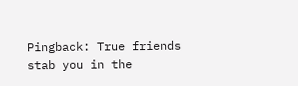Pingback: True friends stab you in the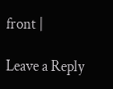front |

Leave a Reply